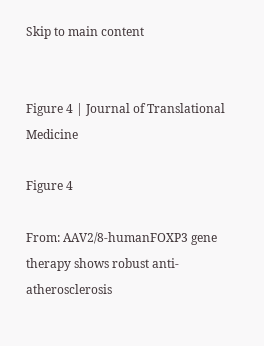Skip to main content


Figure 4 | Journal of Translational Medicine

Figure 4

From: AAV2/8-humanFOXP3 gene therapy shows robust anti-atherosclerosis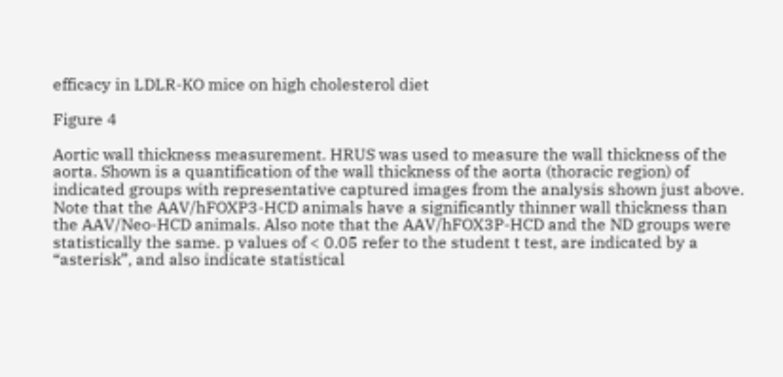efficacy in LDLR-KO mice on high cholesterol diet

Figure 4

Aortic wall thickness measurement. HRUS was used to measure the wall thickness of the aorta. Shown is a quantification of the wall thickness of the aorta (thoracic region) of indicated groups with representative captured images from the analysis shown just above. Note that the AAV/hFOXP3-HCD animals have a significantly thinner wall thickness than the AAV/Neo-HCD animals. Also note that the AAV/hFOX3P-HCD and the ND groups were statistically the same. p values of < 0.05 refer to the student t test, are indicated by a “asterisk”, and also indicate statistical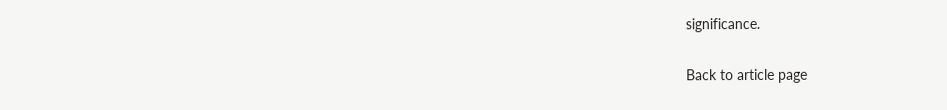significance.

Back to article page